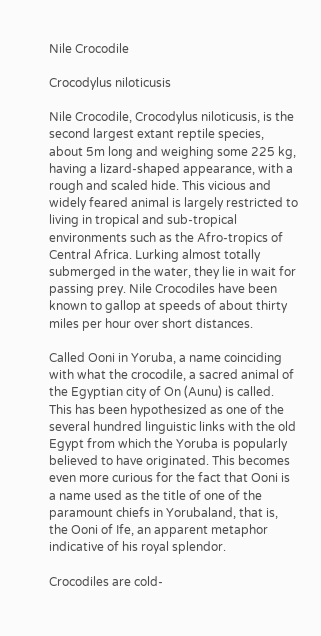Nile Crocodile

Crocodylus niloticusis

Nile Crocodile, Crocodylus niloticusis, is the second largest extant reptile species, about 5m long and weighing some 225 kg, having a lizard-shaped appearance, with a rough and scaled hide. This vicious and widely feared animal is largely restricted to living in tropical and sub-tropical environments such as the Afro-tropics of Central Africa. Lurking almost totally submerged in the water, they lie in wait for passing prey. Nile Crocodiles have been known to gallop at speeds of about thirty miles per hour over short distances.

Called Ooni in Yoruba, a name coinciding with what the crocodile, a sacred animal of the Egyptian city of On (Aunu) is called. This has been hypothesized as one of the several hundred linguistic links with the old Egypt from which the Yoruba is popularly believed to have originated. This becomes even more curious for the fact that Ooni is a name used as the title of one of the paramount chiefs in Yorubaland, that is, the Ooni of Ife, an apparent metaphor indicative of his royal splendor.

Crocodiles are cold-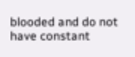blooded and do not have constant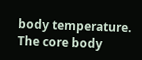body temperature. The core body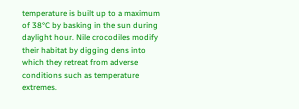temperature is built up to a maximum of 38°C by basking in the sun during daylight hour. Nile crocodiles modify their habitat by digging dens into which they retreat from adverse conditions such as temperature extremes.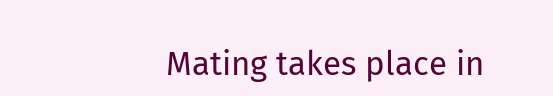Mating takes place in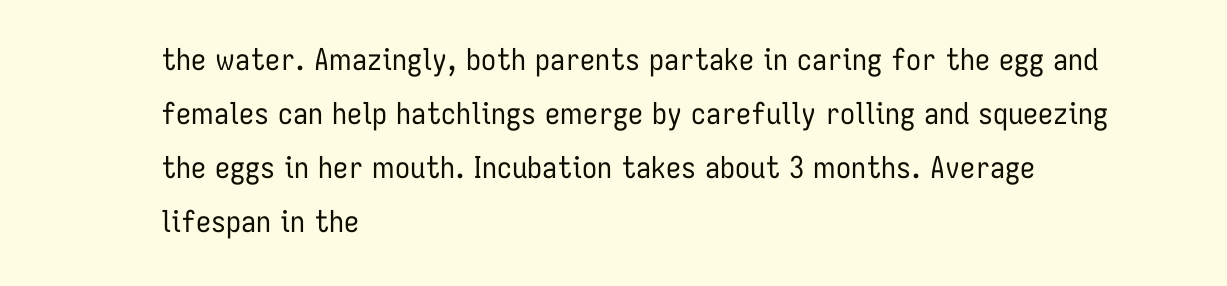the water. Amazingly, both parents partake in caring for the egg and females can help hatchlings emerge by carefully rolling and squeezing the eggs in her mouth. Incubation takes about 3 months. Average lifespan in the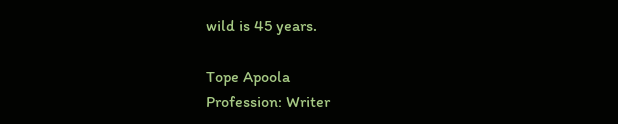wild is 45 years.

Tope Apoola
Profession: Writer